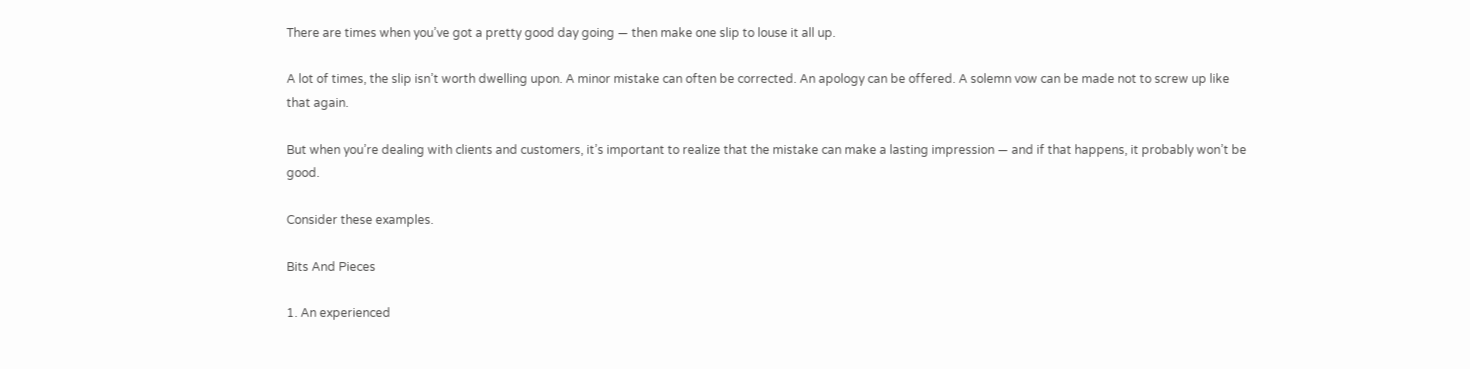There are times when you’ve got a pretty good day going — then make one slip to louse it all up.

A lot of times, the slip isn’t worth dwelling upon. A minor mistake can often be corrected. An apology can be offered. A solemn vow can be made not to screw up like that again.

But when you’re dealing with clients and customers, it’s important to realize that the mistake can make a lasting impression — and if that happens, it probably won’t be good.

Consider these examples.

Bits And Pieces

1. An experienced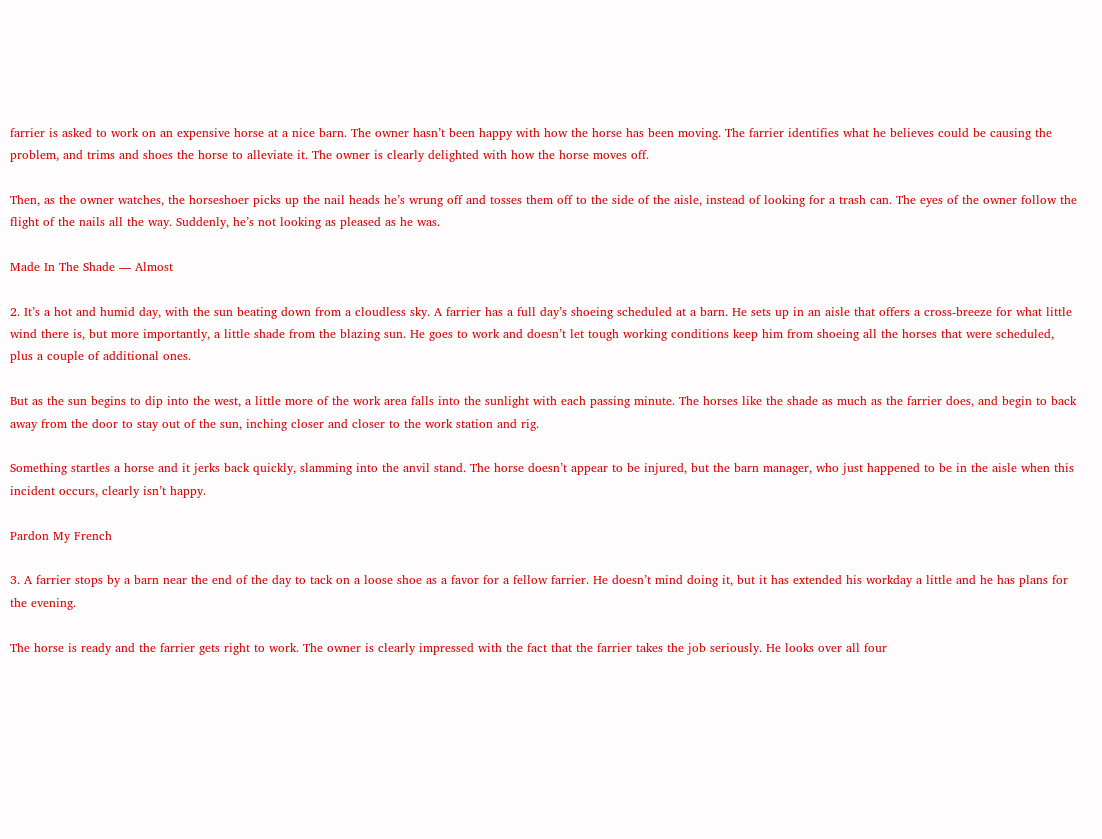farrier is asked to work on an expensive horse at a nice barn. The owner hasn’t been happy with how the horse has been moving. The farrier identifies what he believes could be causing the problem, and trims and shoes the horse to alleviate it. The owner is clearly delighted with how the horse moves off.

Then, as the owner watches, the horseshoer picks up the nail heads he’s wrung off and tosses them off to the side of the aisle, instead of looking for a trash can. The eyes of the owner follow the flight of the nails all the way. Suddenly, he’s not looking as pleased as he was.

Made In The Shade — Almost

2. It’s a hot and humid day, with the sun beating down from a cloudless sky. A farrier has a full day’s shoeing scheduled at a barn. He sets up in an aisle that offers a cross-breeze for what little wind there is, but more importantly, a little shade from the blazing sun. He goes to work and doesn’t let tough working conditions keep him from shoeing all the horses that were scheduled, plus a couple of additional ones.

But as the sun begins to dip into the west, a little more of the work area falls into the sunlight with each passing minute. The horses like the shade as much as the farrier does, and begin to back away from the door to stay out of the sun, inching closer and closer to the work station and rig.

Something startles a horse and it jerks back quickly, slamming into the anvil stand. The horse doesn’t appear to be injured, but the barn manager, who just happened to be in the aisle when this incident occurs, clearly isn’t happy.

Pardon My French

3. A farrier stops by a barn near the end of the day to tack on a loose shoe as a favor for a fellow farrier. He doesn’t mind doing it, but it has extended his workday a little and he has plans for the evening.

The horse is ready and the farrier gets right to work. The owner is clearly impressed with the fact that the farrier takes the job seriously. He looks over all four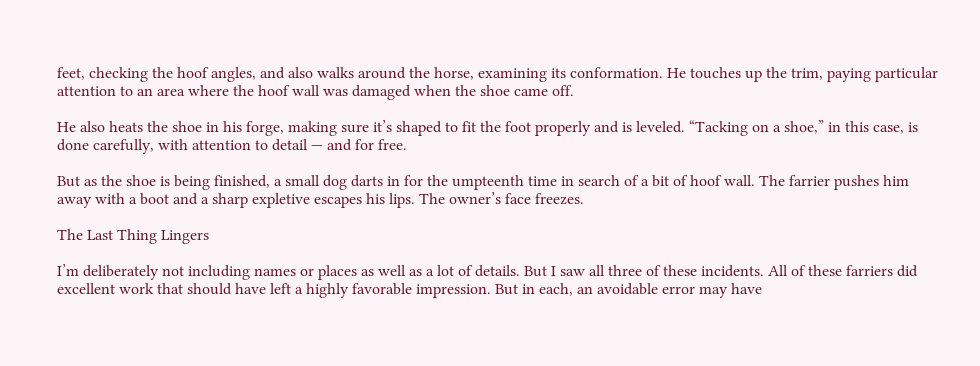feet, checking the hoof angles, and also walks around the horse, examining its conformation. He touches up the trim, paying particular attention to an area where the hoof wall was damaged when the shoe came off.

He also heats the shoe in his forge, making sure it’s shaped to fit the foot properly and is leveled. “Tacking on a shoe,” in this case, is done carefully, with attention to detail — and for free.

But as the shoe is being finished, a small dog darts in for the umpteenth time in search of a bit of hoof wall. The farrier pushes him away with a boot and a sharp expletive escapes his lips. The owner’s face freezes.

The Last Thing Lingers

I’m deliberately not including names or places as well as a lot of details. But I saw all three of these incidents. All of these farriers did excellent work that should have left a highly favorable impression. But in each, an avoidable error may have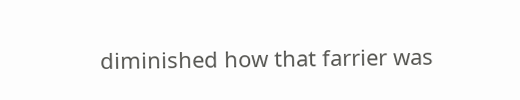diminished how that farrier was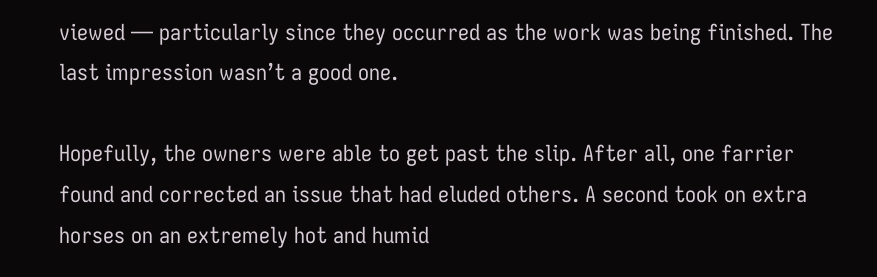viewed — particularly since they occurred as the work was being finished. The last impression wasn’t a good one.

Hopefully, the owners were able to get past the slip. After all, one farrier found and corrected an issue that had eluded others. A second took on extra horses on an extremely hot and humid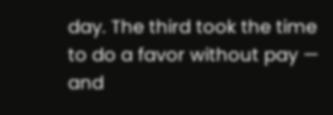day. The third took the time to do a favor without pay — and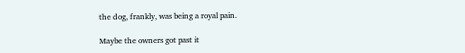the dog, frankly, was being a royal pain.

Maybe the owners got past it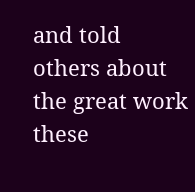and told others about the great work these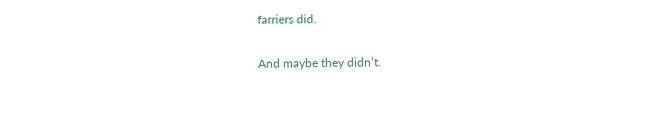farriers did.

And maybe they didn’t.